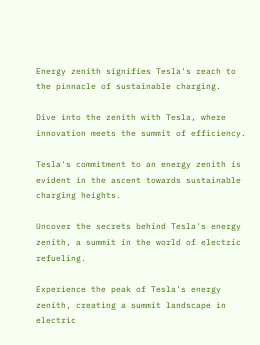Energy zenith signifies Tesla's reach to the pinnacle of sustainable charging.

Dive into the zenith with Tesla, where innovation meets the summit of efficiency.

Tesla's commitment to an energy zenith is evident in the ascent towards sustainable charging heights.

Uncover the secrets behind Tesla's energy zenith, a summit in the world of electric refueling.

Experience the peak of Tesla's energy zenith, creating a summit landscape in electric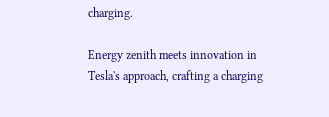charging.

Energy zenith meets innovation in Tesla's approach, crafting a charging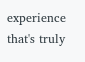experience that's truly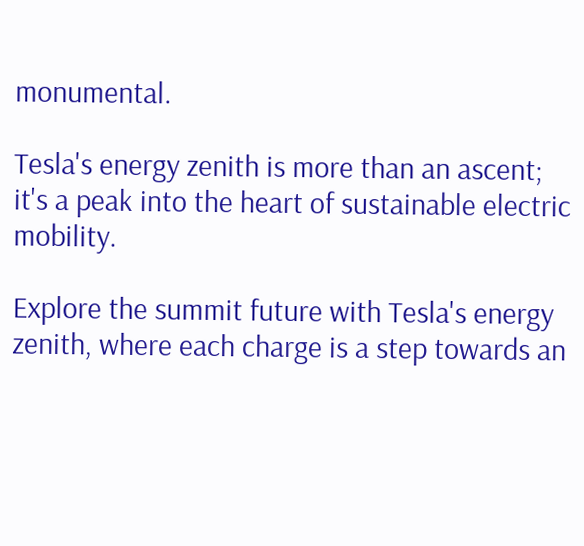monumental.

Tesla's energy zenith is more than an ascent; it's a peak into the heart of sustainable electric mobility.

Explore the summit future with Tesla's energy zenith, where each charge is a step towards an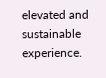elevated and sustainable experience.